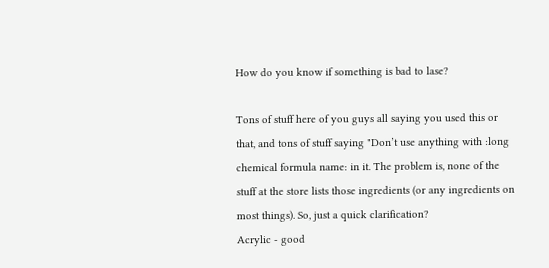How do you know if something is bad to lase?

Tons of stuff here of you guys all saying you used this or that, and tons of stuff saying "Don’t use anything with :long chemical formula name: in it. The problem is, none of the stuff at the store lists those ingredients (or any ingredients on most things). So, just a quick clarification?
Acrylic - good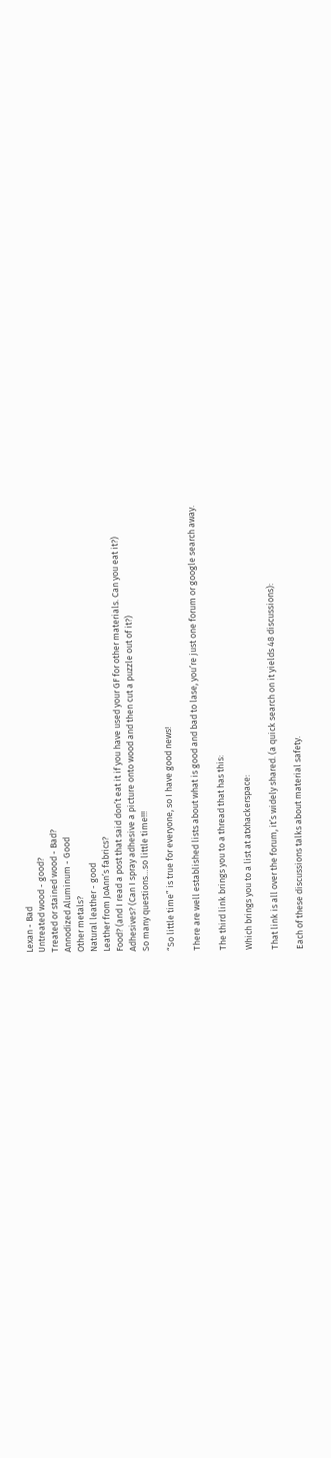Lexan - Bad
Untreated wood - good?
Treated or stained wood - Bad?
Annodized Aluminum - Good
Other metals?
Natural leather - good
Leather from JoAnn’s fabrics?
Food? (and I read a post that said don’t eat it if you have used your GF for other materials. Can you eat it?)
Adhesives? (Can I spray adhesive a picture onto wood and then cut a puzzle out of it?)
So many questions…so little time!!!

“So little time” is true for everyone, so I have good news!

There are well established lists about what is good and bad to lase, you’re just one forum or google search away.

The third link brings you to a thread that has this:

Which brings you to a list at atxhackerspace:

That link is all over the forum, it’s widely shared. (a quick search on it yields 48 discussions):

Each of these discussions talks about material safety.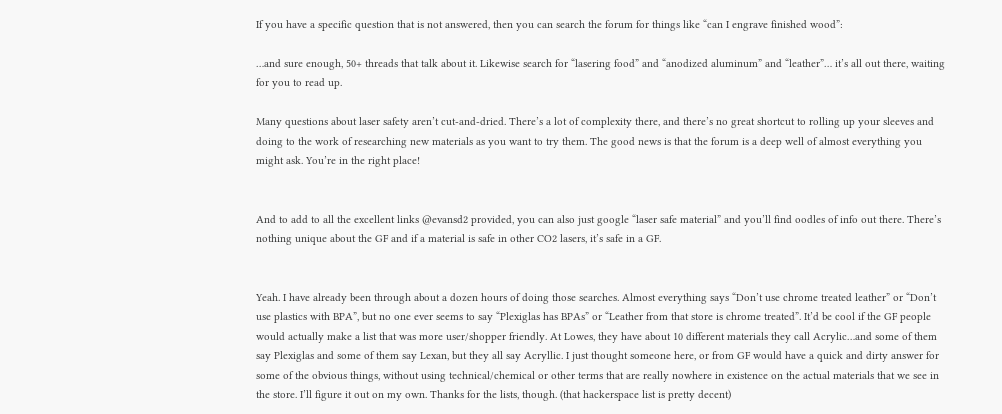If you have a specific question that is not answered, then you can search the forum for things like “can I engrave finished wood”:

…and sure enough, 50+ threads that talk about it. Likewise search for “lasering food” and “anodized aluminum” and “leather”… it’s all out there, waiting for you to read up.

Many questions about laser safety aren’t cut-and-dried. There’s a lot of complexity there, and there’s no great shortcut to rolling up your sleeves and doing to the work of researching new materials as you want to try them. The good news is that the forum is a deep well of almost everything you might ask. You’re in the right place!


And to add to all the excellent links @evansd2 provided, you can also just google “laser safe material” and you’ll find oodles of info out there. There’s nothing unique about the GF and if a material is safe in other CO2 lasers, it’s safe in a GF.


Yeah. I have already been through about a dozen hours of doing those searches. Almost everything says “Don’t use chrome treated leather” or “Don’t use plastics with BPA”, but no one ever seems to say “Plexiglas has BPAs” or “Leather from that store is chrome treated”. It’d be cool if the GF people would actually make a list that was more user/shopper friendly. At Lowes, they have about 10 different materials they call Acrylic…and some of them say Plexiglas and some of them say Lexan, but they all say Acryllic. I just thought someone here, or from GF would have a quick and dirty answer for some of the obvious things, without using technical/chemical or other terms that are really nowhere in existence on the actual materials that we see in the store. I’ll figure it out on my own. Thanks for the lists, though. (that hackerspace list is pretty decent)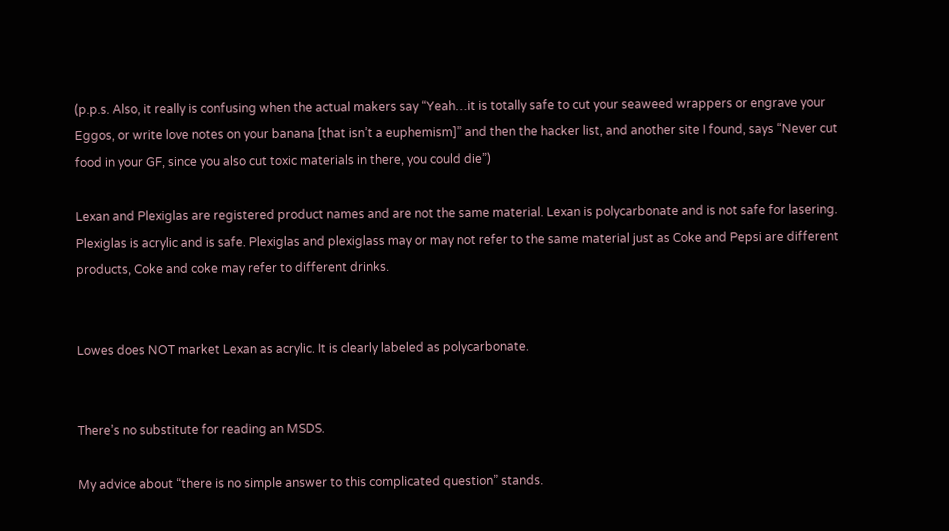(p.p.s. Also, it really is confusing when the actual makers say “Yeah…it is totally safe to cut your seaweed wrappers or engrave your Eggos, or write love notes on your banana [that isn’t a euphemism]” and then the hacker list, and another site I found, says “Never cut food in your GF, since you also cut toxic materials in there, you could die”)

Lexan and Plexiglas are registered product names and are not the same material. Lexan is polycarbonate and is not safe for lasering. Plexiglas is acrylic and is safe. Plexiglas and plexiglass may or may not refer to the same material just as Coke and Pepsi are different products, Coke and coke may refer to different drinks.


Lowes does NOT market Lexan as acrylic. It is clearly labeled as polycarbonate.


There’s no substitute for reading an MSDS.

My advice about “there is no simple answer to this complicated question” stands.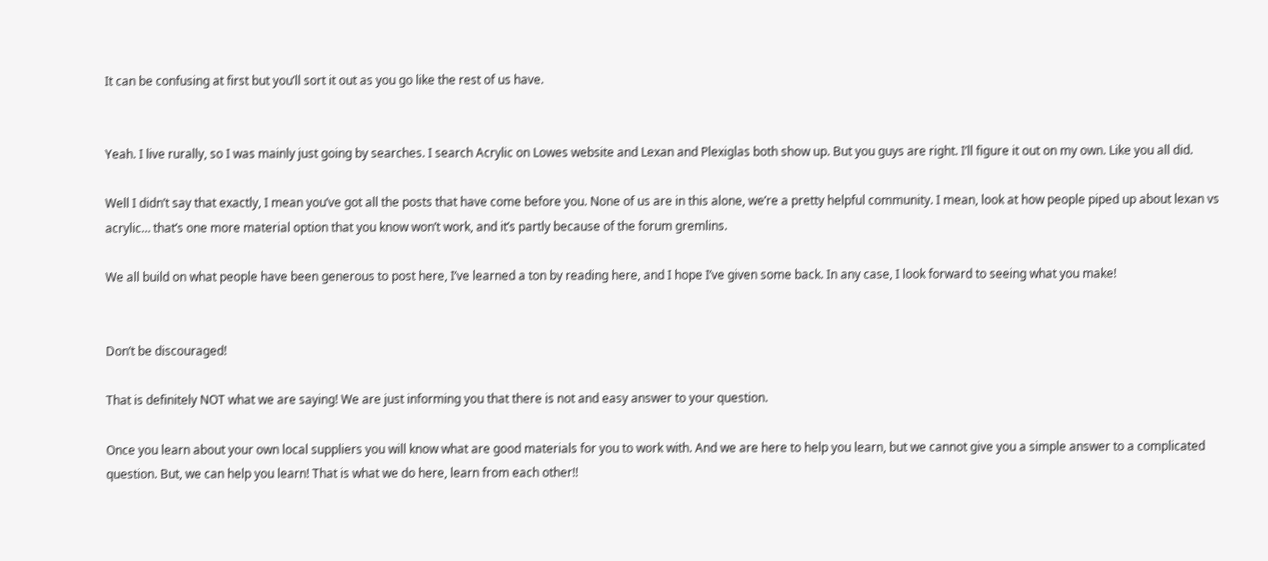It can be confusing at first but you’ll sort it out as you go like the rest of us have.


Yeah. I live rurally, so I was mainly just going by searches. I search Acrylic on Lowes website and Lexan and Plexiglas both show up. But you guys are right. I’ll figure it out on my own. Like you all did.

Well I didn’t say that exactly, I mean you’ve got all the posts that have come before you. None of us are in this alone, we’re a pretty helpful community. I mean, look at how people piped up about lexan vs acrylic… that’s one more material option that you know won’t work, and it’s partly because of the forum gremlins.

We all build on what people have been generous to post here, I’ve learned a ton by reading here, and I hope I’ve given some back. In any case, I look forward to seeing what you make!


Don’t be discouraged!

That is definitely NOT what we are saying! We are just informing you that there is not and easy answer to your question.

Once you learn about your own local suppliers you will know what are good materials for you to work with. And we are here to help you learn, but we cannot give you a simple answer to a complicated question. But, we can help you learn! That is what we do here, learn from each other!!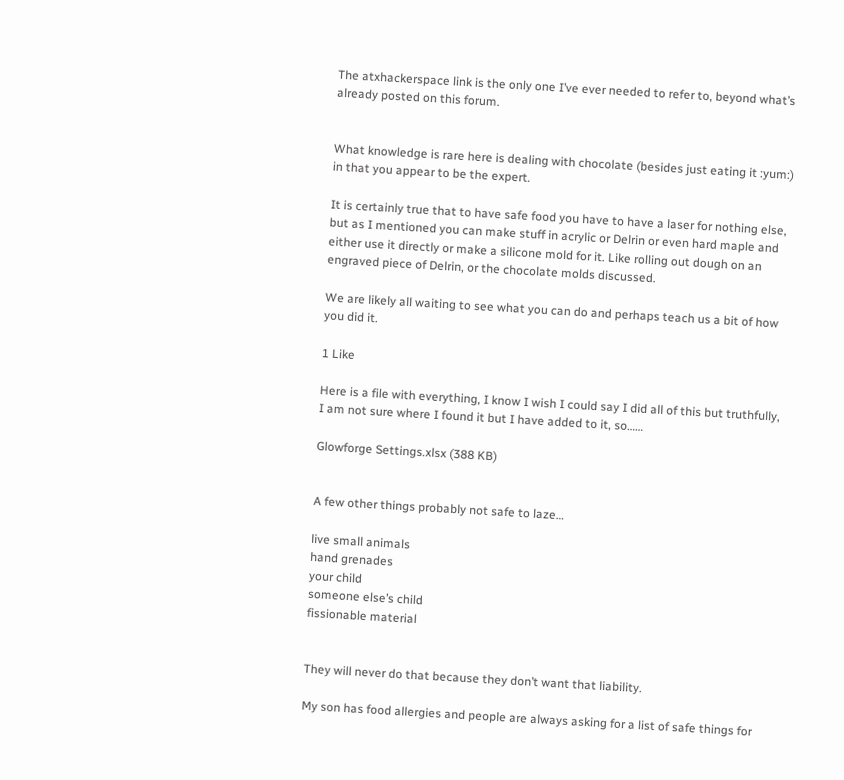The atxhackerspace link is the only one I’ve ever needed to refer to, beyond what’s already posted on this forum.


What knowledge is rare here is dealing with chocolate (besides just eating it :yum:) in that you appear to be the expert.

It is certainly true that to have safe food you have to have a laser for nothing else, but as I mentioned you can make stuff in acrylic or Delrin or even hard maple and either use it directly or make a silicone mold for it. Like rolling out dough on an engraved piece of Delrin, or the chocolate molds discussed.

We are likely all waiting to see what you can do and perhaps teach us a bit of how you did it.

1 Like

Here is a file with everything, I know I wish I could say I did all of this but truthfully, I am not sure where I found it but I have added to it, so……

Glowforge Settings.xlsx (388 KB)


A few other things probably not safe to laze…

live small animals
hand grenades
your child
someone else’s child
fissionable material


They will never do that because they don’t want that liability.

My son has food allergies and people are always asking for a list of safe things for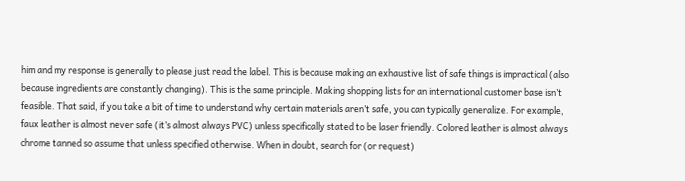him and my response is generally to please just read the label. This is because making an exhaustive list of safe things is impractical (also because ingredients are constantly changing). This is the same principle. Making shopping lists for an international customer base isn’t feasible. That said, if you take a bit of time to understand why certain materials aren’t safe, you can typically generalize. For example, faux leather is almost never safe (it’s almost always PVC) unless specifically stated to be laser friendly. Colored leather is almost always chrome tanned so assume that unless specified otherwise. When in doubt, search for (or request)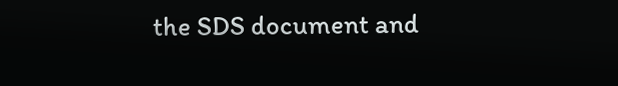the SDS document and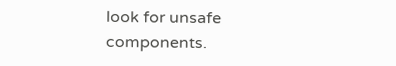look for unsafe components.